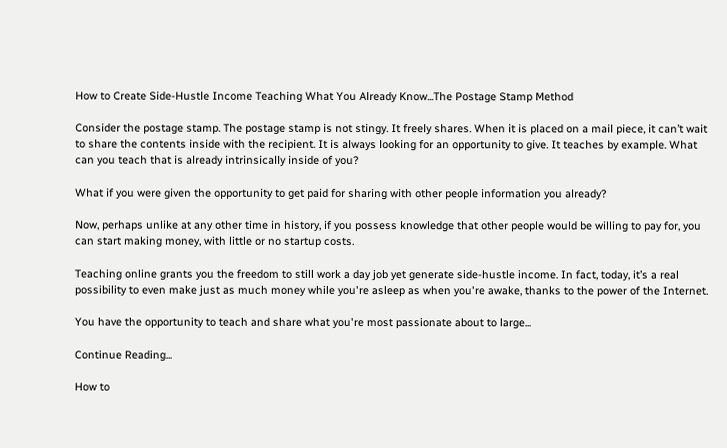How to Create Side-Hustle Income Teaching What You Already Know...The Postage Stamp Method

Consider the postage stamp. The postage stamp is not stingy. It freely shares. When it is placed on a mail piece, it can’t wait to share the contents inside with the recipient. It is always looking for an opportunity to give. It teaches by example. What can you teach that is already intrinsically inside of you?

What if you were given the opportunity to get paid for sharing with other people information you already?

Now, perhaps unlike at any other time in history, if you possess knowledge that other people would be willing to pay for, you can start making money, with little or no startup costs.

Teaching online grants you the freedom to still work a day job yet generate side-hustle income. In fact, today, it’s a real possibility to even make just as much money while you're asleep as when you're awake, thanks to the power of the Internet.

You have the opportunity to teach and share what you're most passionate about to large...

Continue Reading...

How to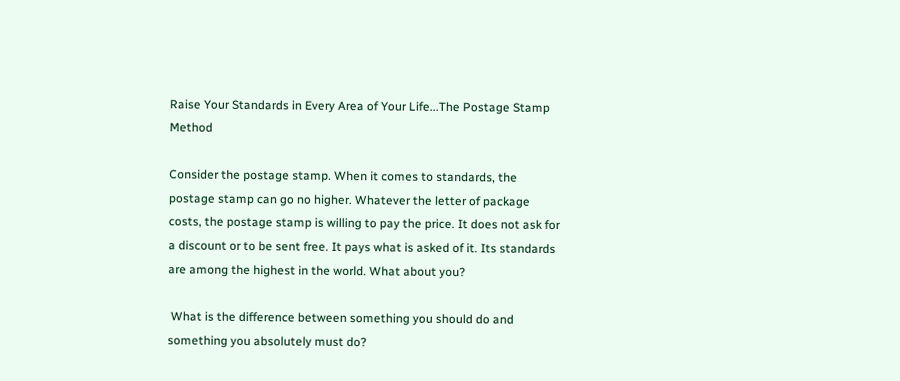Raise Your Standards in Every Area of Your Life...The Postage Stamp Method

Consider the postage stamp. When it comes to standards, the postage stamp can go no higher. Whatever the letter of package costs, the postage stamp is willing to pay the price. It does not ask for a discount or to be sent free. It pays what is asked of it. Its standards are among the highest in the world. What about you?

 What is the difference between something you should do and something you absolutely must do?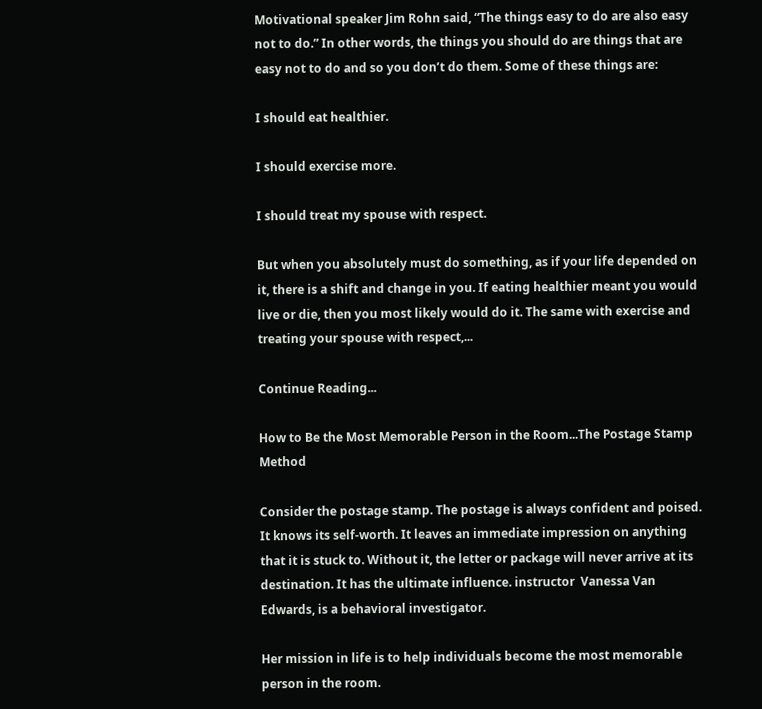Motivational speaker Jim Rohn said, “The things easy to do are also easy not to do.” In other words, the things you should do are things that are easy not to do and so you don’t do them. Some of these things are:

I should eat healthier.

I should exercise more.

I should treat my spouse with respect.

But when you absolutely must do something, as if your life depended on it, there is a shift and change in you. If eating healthier meant you would live or die, then you most likely would do it. The same with exercise and treating your spouse with respect,...

Continue Reading...

How to Be the Most Memorable Person in the Room...The Postage Stamp Method

Consider the postage stamp. The postage is always confident and poised. It knows its self-worth. It leaves an immediate impression on anything that it is stuck to. Without it, the letter or package will never arrive at its destination. It has the ultimate influence. instructor  Vanessa Van Edwards, is a behavioral investigator.

Her mission in life is to help individuals become the most memorable person in the room.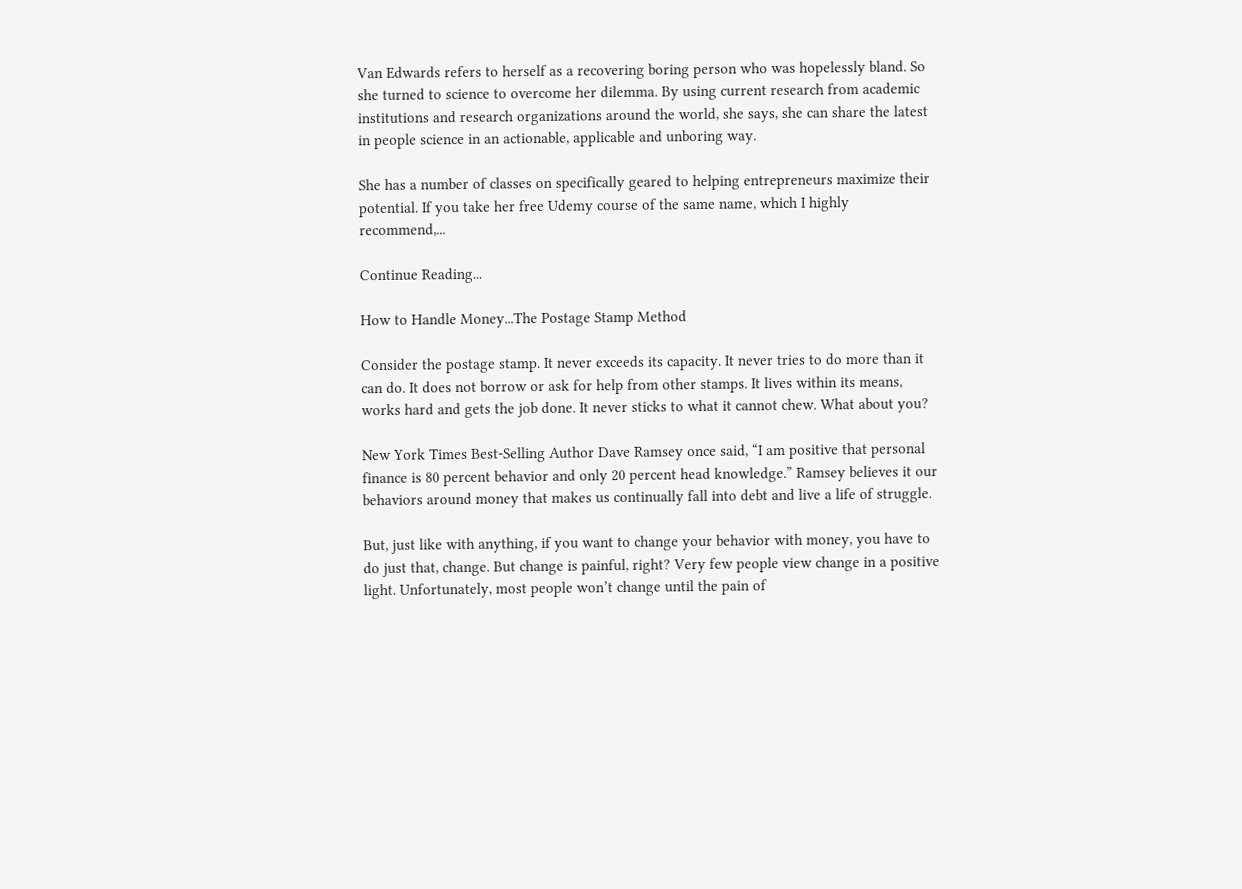Van Edwards refers to herself as a recovering boring person who was hopelessly bland. So she turned to science to overcome her dilemma. By using current research from academic institutions and research organizations around the world, she says, she can share the latest in people science in an actionable, applicable and unboring way.

She has a number of classes on specifically geared to helping entrepreneurs maximize their potential. If you take her free Udemy course of the same name, which I highly recommend,...

Continue Reading...

How to Handle Money...The Postage Stamp Method

Consider the postage stamp. It never exceeds its capacity. It never tries to do more than it can do. It does not borrow or ask for help from other stamps. It lives within its means, works hard and gets the job done. It never sticks to what it cannot chew. What about you?

New York Times Best-Selling Author Dave Ramsey once said, “I am positive that personal finance is 80 percent behavior and only 20 percent head knowledge.” Ramsey believes it our behaviors around money that makes us continually fall into debt and live a life of struggle.

But, just like with anything, if you want to change your behavior with money, you have to do just that, change. But change is painful, right? Very few people view change in a positive light. Unfortunately, most people won’t change until the pain of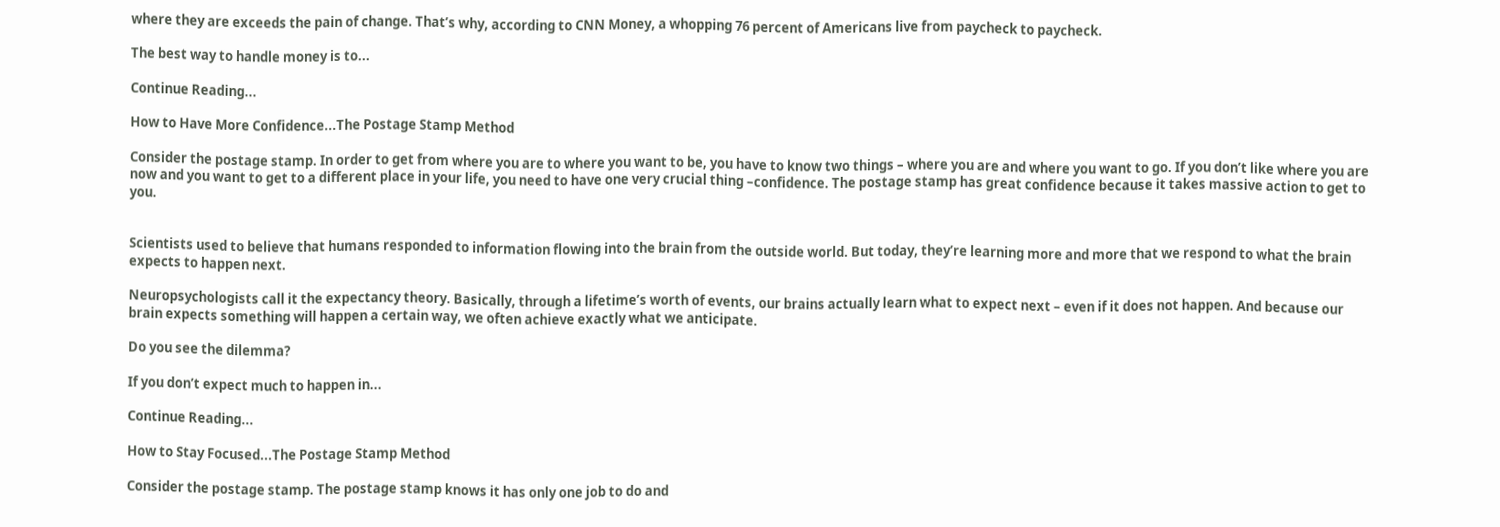where they are exceeds the pain of change. That’s why, according to CNN Money, a whopping 76 percent of Americans live from paycheck to paycheck.

The best way to handle money is to...

Continue Reading...

How to Have More Confidence...The Postage Stamp Method

Consider the postage stamp. In order to get from where you are to where you want to be, you have to know two things – where you are and where you want to go. If you don’t like where you are now and you want to get to a different place in your life, you need to have one very crucial thing –confidence. The postage stamp has great confidence because it takes massive action to get to you.


Scientists used to believe that humans responded to information flowing into the brain from the outside world. But today, they’re learning more and more that we respond to what the brain expects to happen next.

Neuropsychologists call it the expectancy theory. Basically, through a lifetime’s worth of events, our brains actually learn what to expect next – even if it does not happen. And because our brain expects something will happen a certain way, we often achieve exactly what we anticipate.

Do you see the dilemma?

If you don’t expect much to happen in...

Continue Reading...

How to Stay Focused...The Postage Stamp Method

Consider the postage stamp. The postage stamp knows it has only one job to do and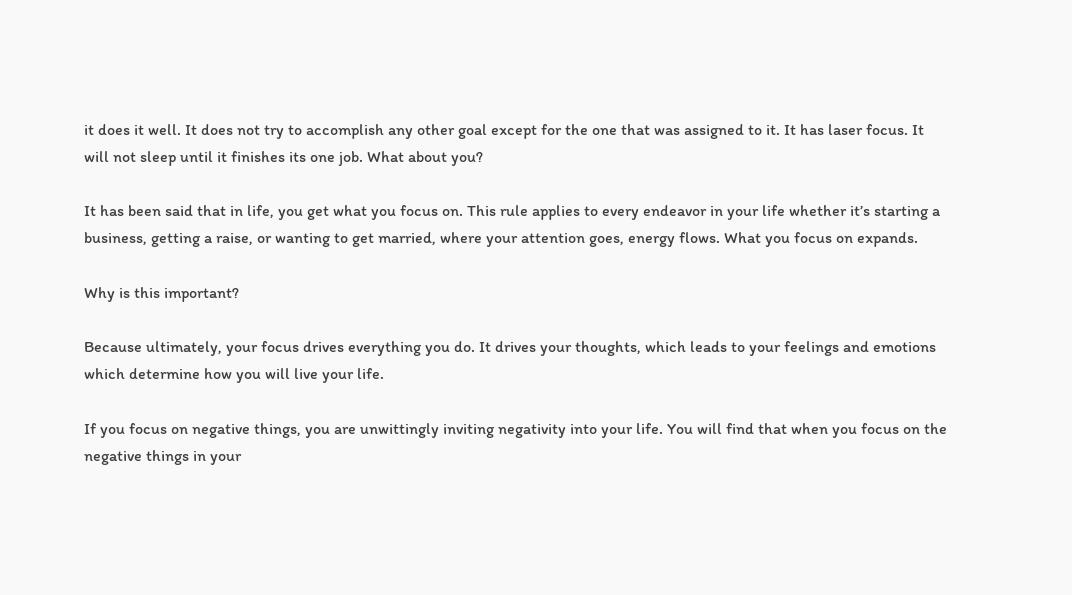it does it well. It does not try to accomplish any other goal except for the one that was assigned to it. It has laser focus. It will not sleep until it finishes its one job. What about you?

It has been said that in life, you get what you focus on. This rule applies to every endeavor in your life whether it’s starting a business, getting a raise, or wanting to get married, where your attention goes, energy flows. What you focus on expands.

Why is this important?

Because ultimately, your focus drives everything you do. It drives your thoughts, which leads to your feelings and emotions which determine how you will live your life.

If you focus on negative things, you are unwittingly inviting negativity into your life. You will find that when you focus on the negative things in your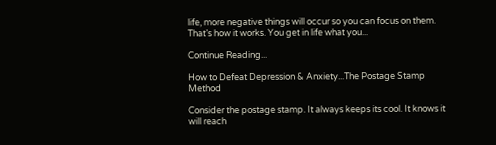life, more negative things will occur so you can focus on them. That’s how it works. You get in life what you...

Continue Reading...

How to Defeat Depression & Anxiety...The Postage Stamp Method

Consider the postage stamp. It always keeps its cool. It knows it will reach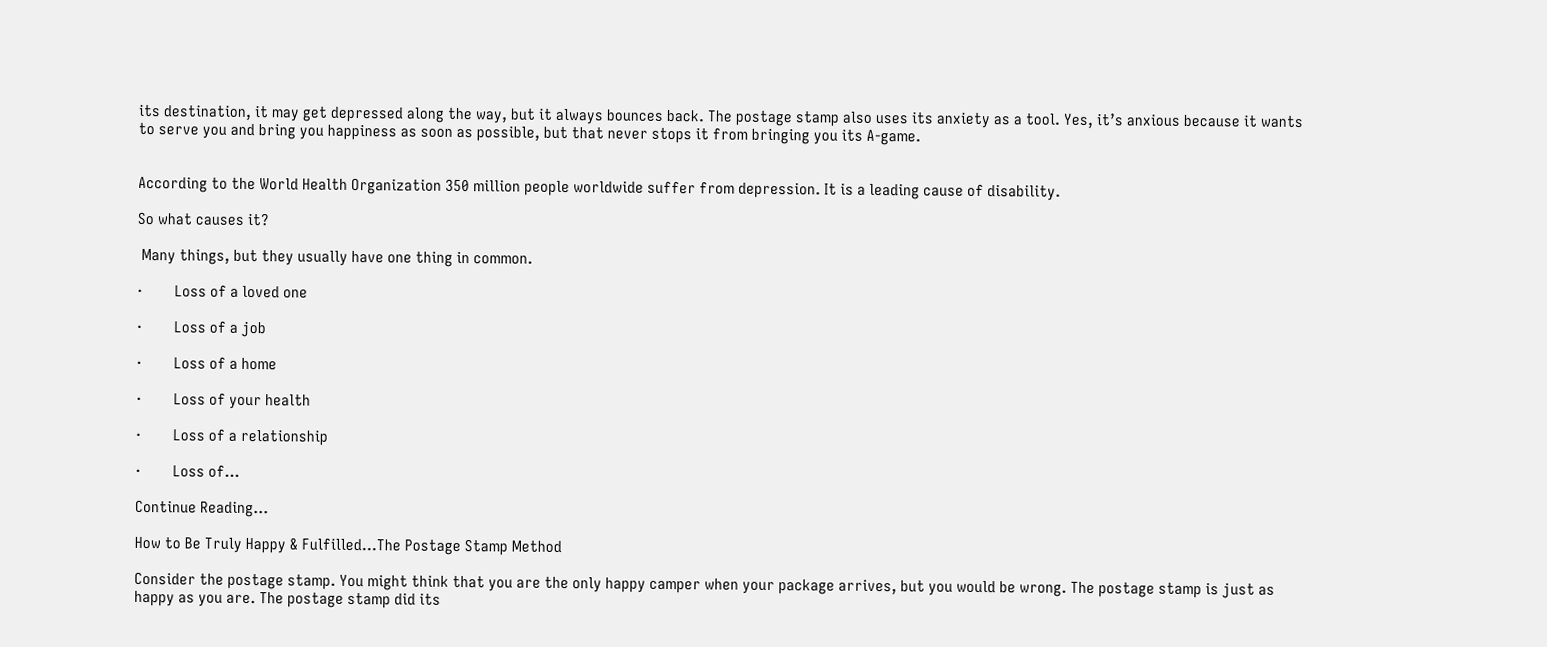its destination, it may get depressed along the way, but it always bounces back. The postage stamp also uses its anxiety as a tool. Yes, it’s anxious because it wants to serve you and bring you happiness as soon as possible, but that never stops it from bringing you its A-game.


According to the World Health Organization 350 million people worldwide suffer from depression. It is a leading cause of disability.

So what causes it?

 Many things, but they usually have one thing in common.

·        Loss of a loved one

·        Loss of a job

·        Loss of a home

·        Loss of your health

·        Loss of a relationship

·        Loss of...

Continue Reading...

How to Be Truly Happy & Fulfilled...The Postage Stamp Method

Consider the postage stamp. You might think that you are the only happy camper when your package arrives, but you would be wrong. The postage stamp is just as happy as you are. The postage stamp did its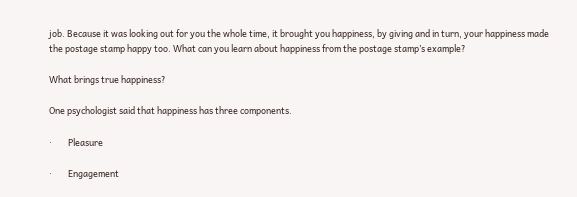job. Because it was looking out for you the whole time, it brought you happiness, by giving and in turn, your happiness made the postage stamp happy too. What can you learn about happiness from the postage stamp’s example?

What brings true happiness?

One psychologist said that happiness has three components.

·        Pleasure

·        Engagement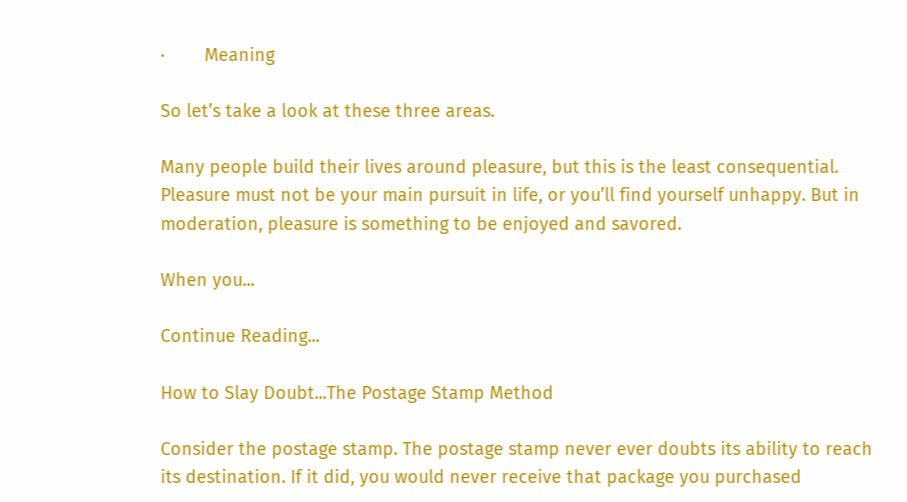·        Meaning

So let’s take a look at these three areas.

Many people build their lives around pleasure, but this is the least consequential. Pleasure must not be your main pursuit in life, or you’ll find yourself unhappy. But in moderation, pleasure is something to be enjoyed and savored.

When you...

Continue Reading...

How to Slay Doubt...The Postage Stamp Method

Consider the postage stamp. The postage stamp never ever doubts its ability to reach its destination. If it did, you would never receive that package you purchased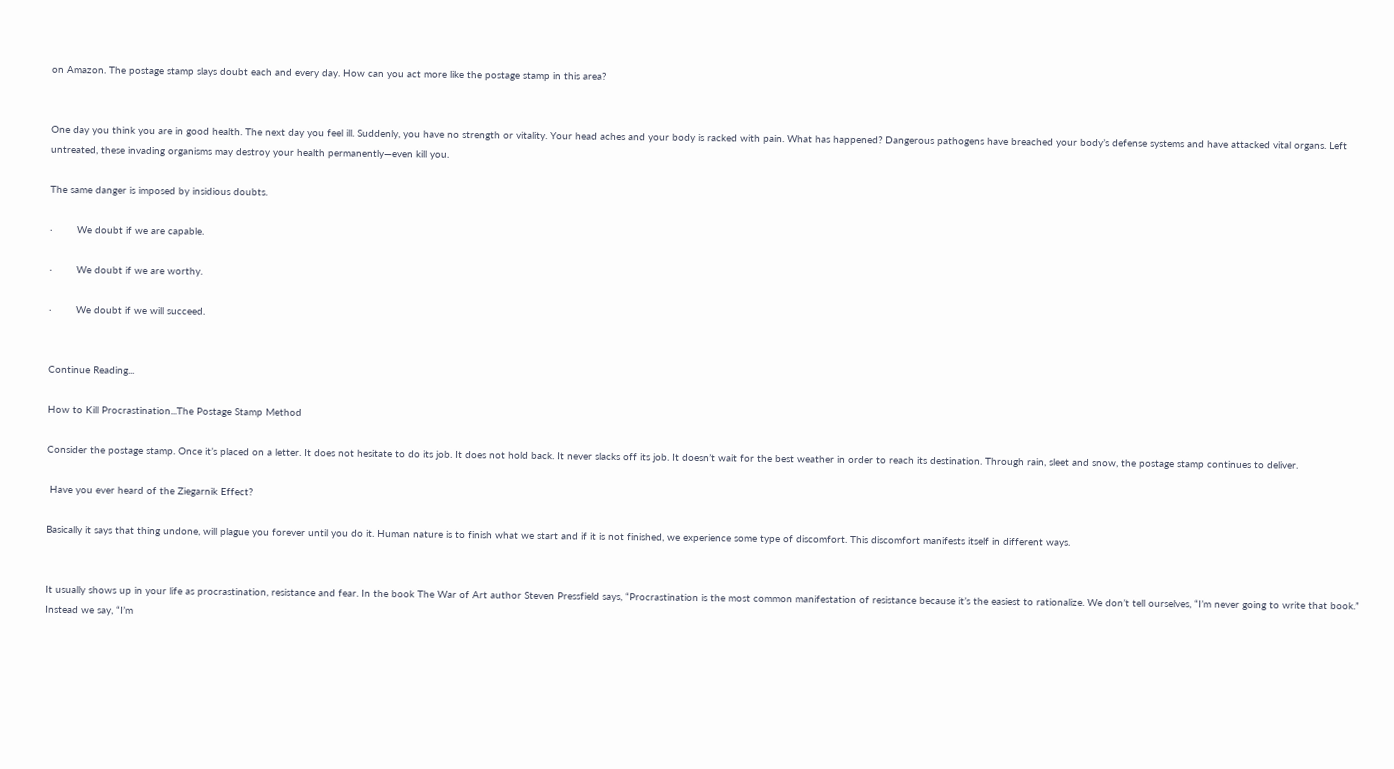on Amazon. The postage stamp slays doubt each and every day. How can you act more like the postage stamp in this area?


One day you think you are in good health. The next day you feel ill. Suddenly, you have no strength or vitality. Your head aches and your body is racked with pain. What has happened? Dangerous pathogens have breached your body’s defense systems and have attacked vital organs. Left untreated, these invading organisms may destroy your health permanently—even kill you.

The same danger is imposed by insidious doubts.

·        We doubt if we are capable.

·        We doubt if we are worthy.

·        We doubt if we will succeed.


Continue Reading...

How to Kill Procrastination...The Postage Stamp Method

Consider the postage stamp. Once it’s placed on a letter. It does not hesitate to do its job. It does not hold back. It never slacks off its job. It doesn’t wait for the best weather in order to reach its destination. Through rain, sleet and snow, the postage stamp continues to deliver.

 Have you ever heard of the Ziegarnik Effect?

Basically it says that thing undone, will plague you forever until you do it. Human nature is to finish what we start and if it is not finished, we experience some type of discomfort. This discomfort manifests itself in different ways.


It usually shows up in your life as procrastination, resistance and fear. In the book The War of Art author Steven Pressfield says, “Procrastination is the most common manifestation of resistance because it’s the easiest to rationalize. We don’t tell ourselves, “I’m never going to write that book.” Instead we say, “I’m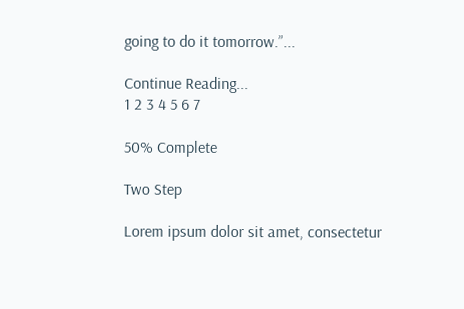going to do it tomorrow.”...

Continue Reading...
1 2 3 4 5 6 7

50% Complete

Two Step

Lorem ipsum dolor sit amet, consectetur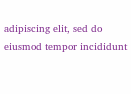adipiscing elit, sed do eiusmod tempor incididunt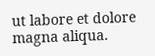ut labore et dolore magna aliqua.